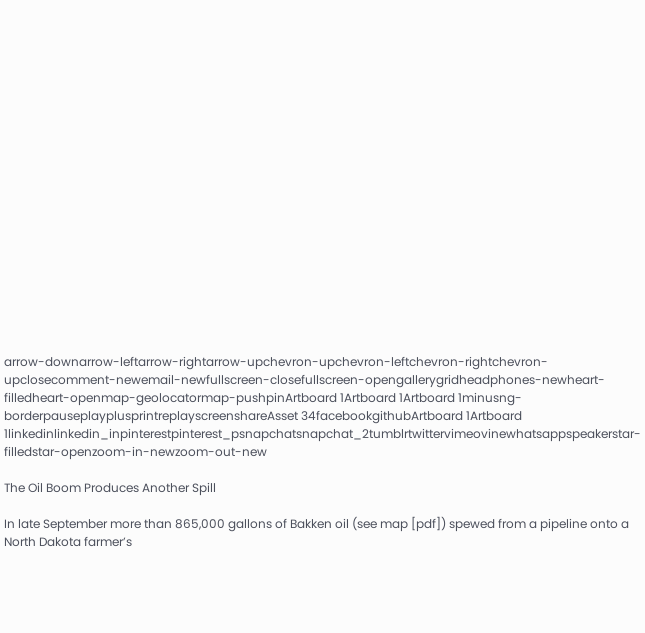arrow-downarrow-leftarrow-rightarrow-upchevron-upchevron-leftchevron-rightchevron-upclosecomment-newemail-newfullscreen-closefullscreen-opengallerygridheadphones-newheart-filledheart-openmap-geolocatormap-pushpinArtboard 1Artboard 1Artboard 1minusng-borderpauseplayplusprintreplayscreenshareAsset 34facebookgithubArtboard 1Artboard 1linkedinlinkedin_inpinterestpinterest_psnapchatsnapchat_2tumblrtwittervimeovinewhatsappspeakerstar-filledstar-openzoom-in-newzoom-out-new

The Oil Boom Produces Another Spill

In late September more than 865,000 gallons of Bakken oil (see map [pdf]) spewed from a pipeline onto a North Dakota farmer’s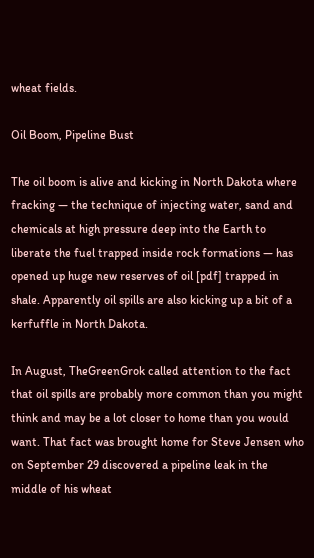wheat fields.

Oil Boom, Pipeline Bust

The oil boom is alive and kicking in North Dakota where fracking — the technique of injecting water, sand and chemicals at high pressure deep into the Earth to liberate the fuel trapped inside rock formations — has opened up huge new reserves of oil [pdf] trapped in shale. Apparently oil spills are also kicking up a bit of a kerfuffle in North Dakota.

In August, TheGreenGrok called attention to the fact that oil spills are probably more common than you might think and may be a lot closer to home than you would want. That fact was brought home for Steve Jensen who on September 29 discovered a pipeline leak in the middle of his wheat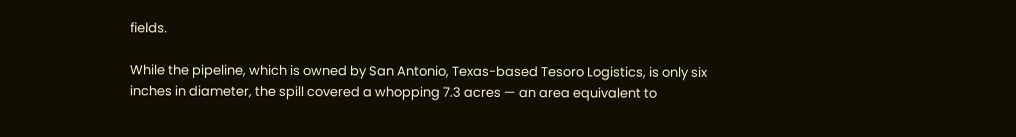fields.

While the pipeline, which is owned by San Antonio, Texas-based Tesoro Logistics, is only six inches in diameter, the spill covered a whopping 7.3 acres — an area equivalent to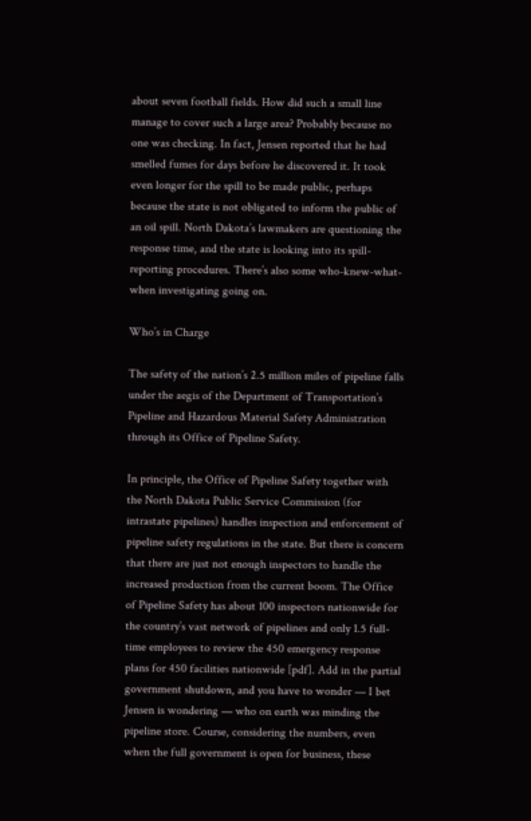about seven football fields. How did such a small line manage to cover such a large area? Probably because no one was checking. In fact, Jensen reported that he had smelled fumes for days before he discovered it. It took even longer for the spill to be made public, perhaps because the state is not obligated to inform the public of an oil spill. North Dakota’s lawmakers are questioning the response time, and the state is looking into its spill-reporting procedures. There’s also some who-knew-what-when investigating going on.

Who’s in Charge

The safety of the nation’s 2.5 million miles of pipeline falls under the aegis of the Department of Transportation’s Pipeline and Hazardous Material Safety Administration through its Office of Pipeline Safety.

In principle, the Office of Pipeline Safety together with the North Dakota Public Service Commission (for intrastate pipelines) handles inspection and enforcement of pipeline safety regulations in the state. But there is concern that there are just not enough inspectors to handle the increased production from the current boom. The Office of Pipeline Safety has about 100 inspectors nationwide for the country’s vast network of pipelines and only 1.5 full-time employees to review the 450 emergency response plans for 450 facilities nationwide [pdf]. Add in the partial government shutdown, and you have to wonder — I bet Jensen is wondering — who on earth was minding the pipeline store. Course, considering the numbers, even when the full government is open for business, these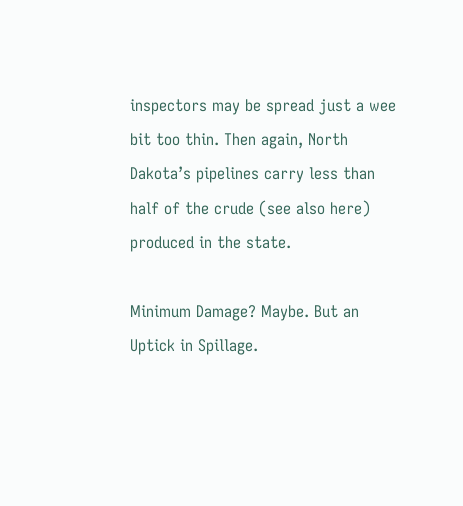inspectors may be spread just a wee bit too thin. Then again, North Dakota’s pipelines carry less than half of the crude (see also here) produced in the state.

Minimum Damage? Maybe. But an Uptick in Spillage.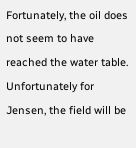Fortunately, the oil does not seem to have reached the water table. Unfortunately for Jensen, the field will be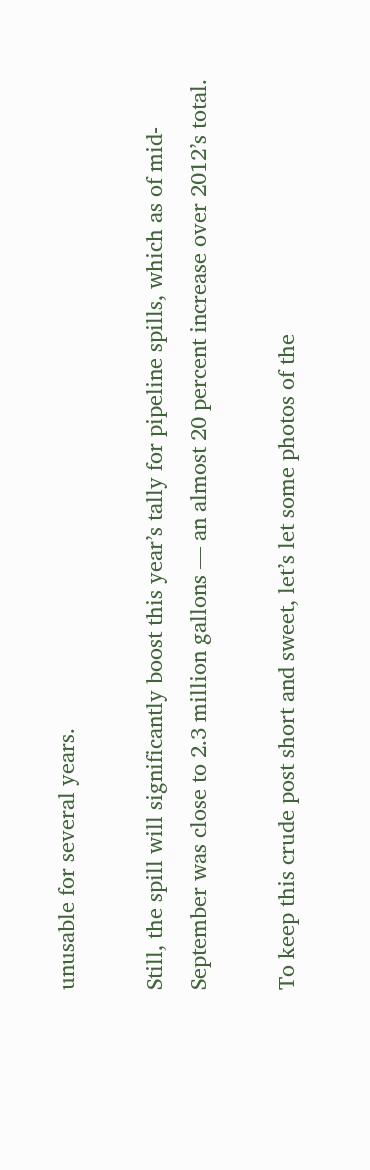unusable for several years.

Still, the spill will significantly boost this year’s tally for pipeline spills, which as of mid-September was close to 2.3 million gallons — an almost 20 percent increase over 2012’s total.

To keep this crude post short and sweet, let’s let some photos of the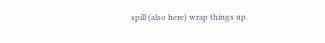spill (also here) wrap things up.